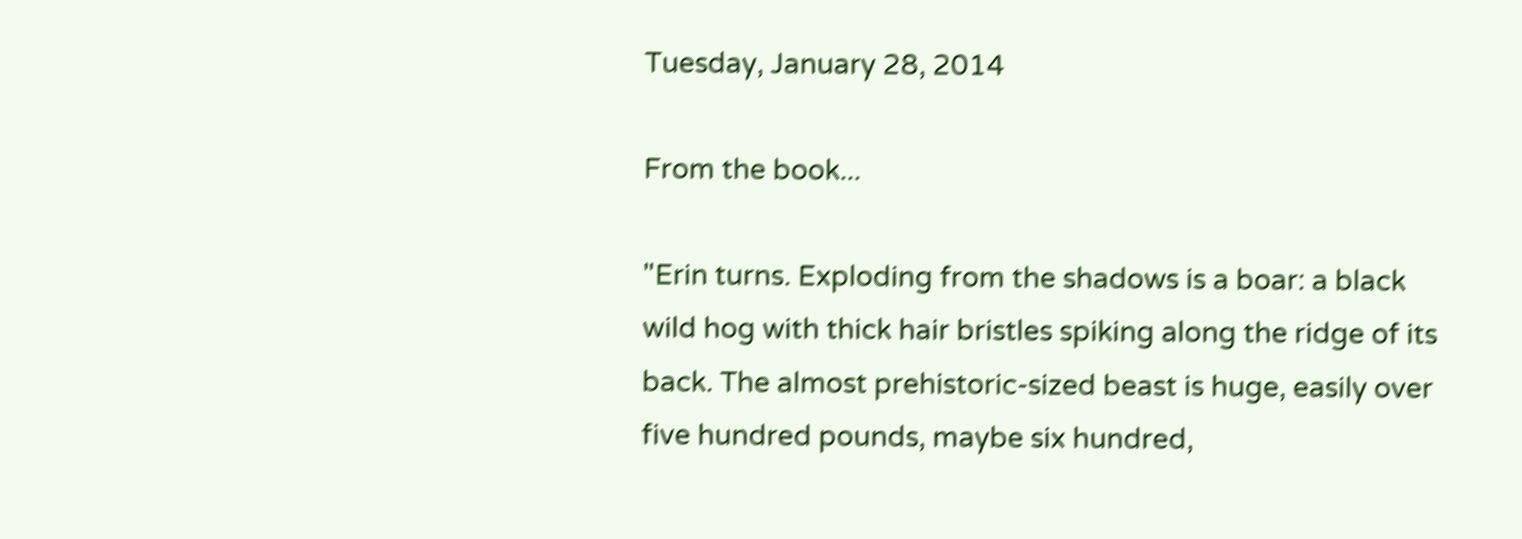Tuesday, January 28, 2014

From the book...

"Erin turns. Exploding from the shadows is a boar: a black wild hog with thick hair bristles spiking along the ridge of its back. The almost prehistoric-sized beast is huge, easily over five hundred pounds, maybe six hundred,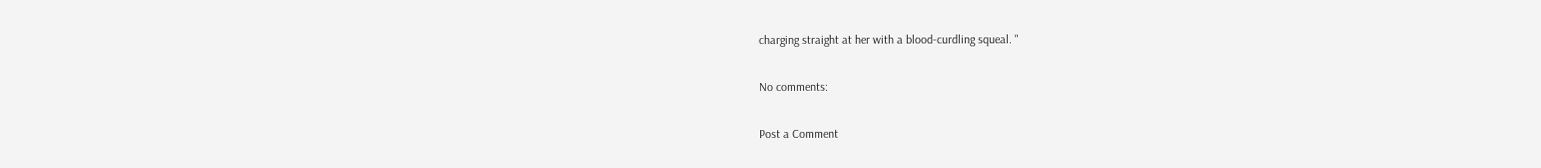charging straight at her with a blood-curdling squeal. "

No comments:

Post a Comment